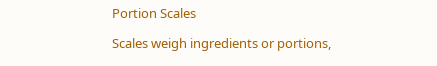Portion Scales

Scales weigh ingredients or portions,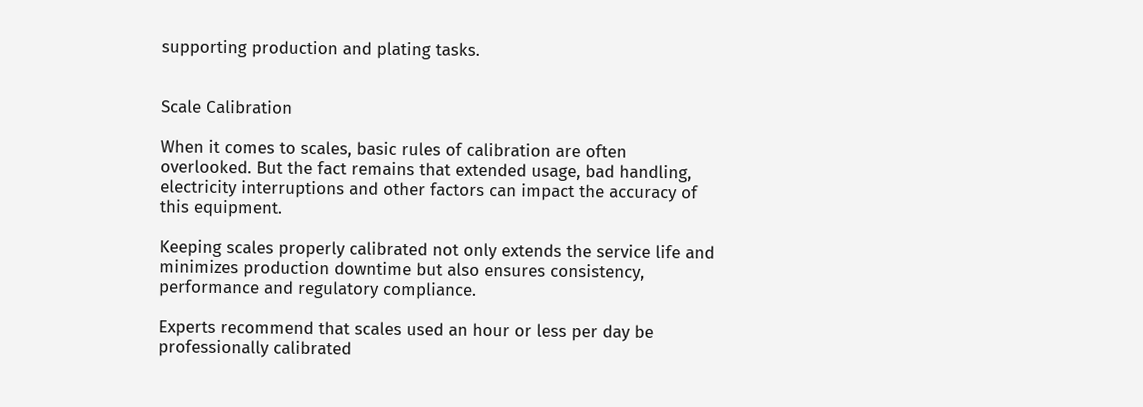supporting production and plating tasks.


Scale Calibration

When it comes to scales, basic rules of calibration are often overlooked. But the fact remains that extended usage, bad handling, electricity interruptions and other factors can impact the accuracy of this equipment.

Keeping scales properly calibrated not only extends the service life and minimizes production downtime but also ensures consistency, performance and regulatory compliance.

Experts recommend that scales used an hour or less per day be professionally calibrated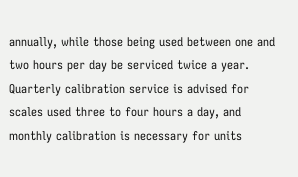annually, while those being used between one and two hours per day be serviced twice a year. Quarterly calibration service is advised for scales used three to four hours a day, and monthly calibration is necessary for units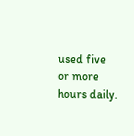used five or more hours daily.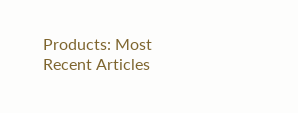Products: Most Recent Articles